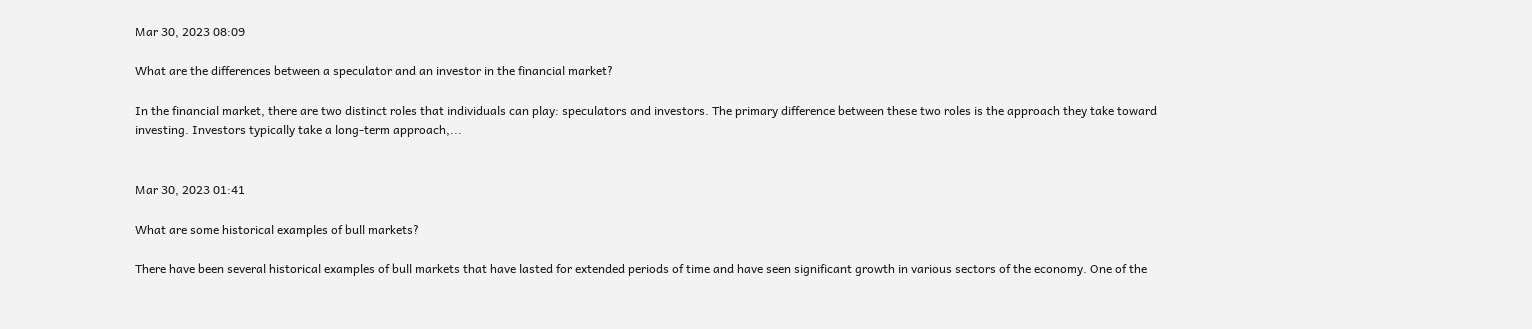Mar 30, 2023 08:09

What are the differences between a speculator and an investor in the financial market?

In the financial market, there are two distinct roles that individuals can play: speculators and investors. The primary difference between these two roles is the approach they take toward investing. Investors typically take a long-term approach,...


Mar 30, 2023 01:41

What are some historical examples of bull markets?

There have been several historical examples of bull markets that have lasted for extended periods of time and have seen significant growth in various sectors of the economy. One of the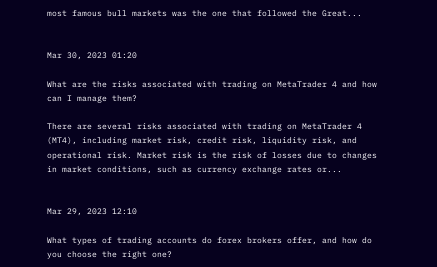most famous bull markets was the one that followed the Great...


Mar 30, 2023 01:20

What are the risks associated with trading on MetaTrader 4 and how can I manage them?

There are several risks associated with trading on MetaTrader 4 (MT4), including market risk, credit risk, liquidity risk, and operational risk. Market risk is the risk of losses due to changes in market conditions, such as currency exchange rates or...


Mar 29, 2023 12:10

What types of trading accounts do forex brokers offer, and how do you choose the right one?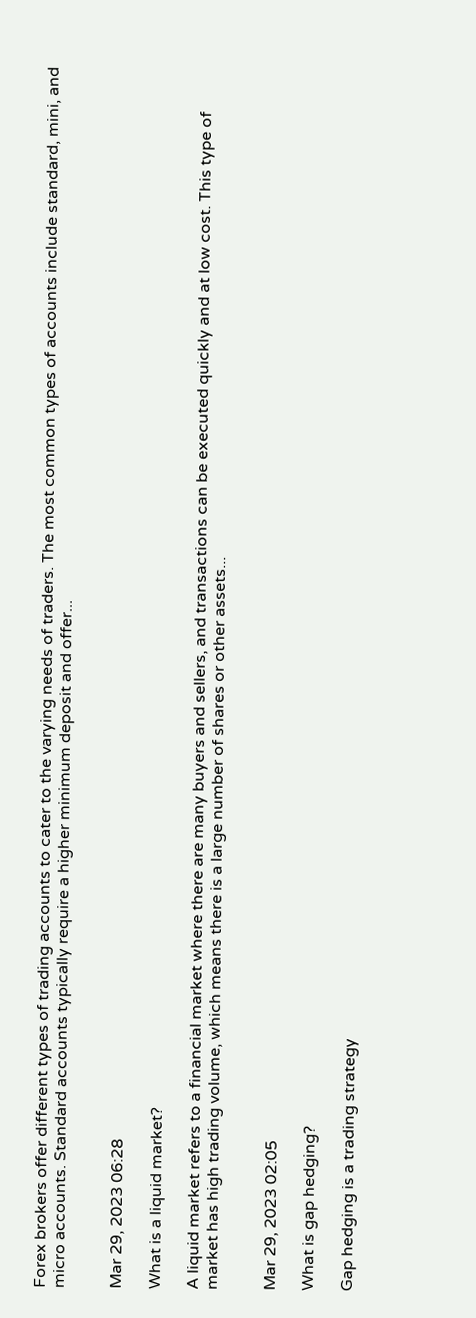Forex brokers offer different types of trading accounts to cater to the varying needs of traders. The most common types of accounts include standard, mini, and micro accounts. Standard accounts typically require a higher minimum deposit and offer...


Mar 29, 2023 06:28

What is a liquid market?

A liquid market refers to a financial market where there are many buyers and sellers, and transactions can be executed quickly and at low cost. This type of market has high trading volume, which means there is a large number of shares or other assets...


Mar 29, 2023 02:05

What is gap hedging?

Gap hedging is a trading strategy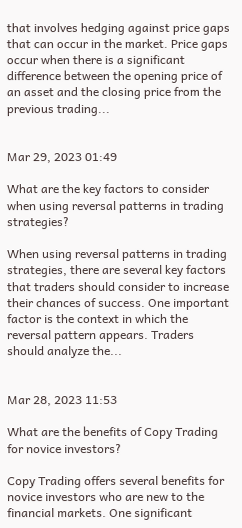that involves hedging against price gaps that can occur in the market. Price gaps occur when there is a significant difference between the opening price of an asset and the closing price from the previous trading...


Mar 29, 2023 01:49

What are the key factors to consider when using reversal patterns in trading strategies?

When using reversal patterns in trading strategies, there are several key factors that traders should consider to increase their chances of success. One important factor is the context in which the reversal pattern appears. Traders should analyze the...


Mar 28, 2023 11:53

What are the benefits of Copy Trading for novice investors?

Copy Trading offers several benefits for novice investors who are new to the financial markets. One significant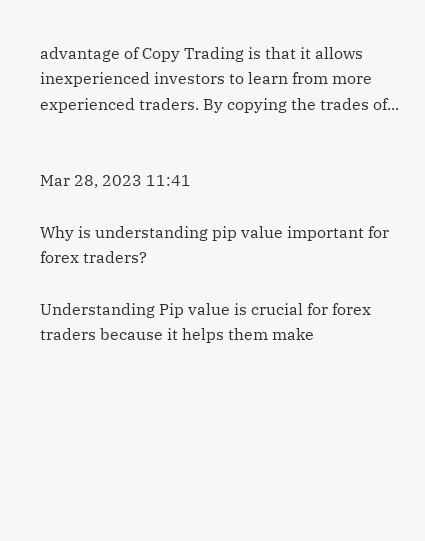advantage of Copy Trading is that it allows inexperienced investors to learn from more experienced traders. By copying the trades of...


Mar 28, 2023 11:41

Why is understanding pip value important for forex traders?

Understanding Pip value is crucial for forex traders because it helps them make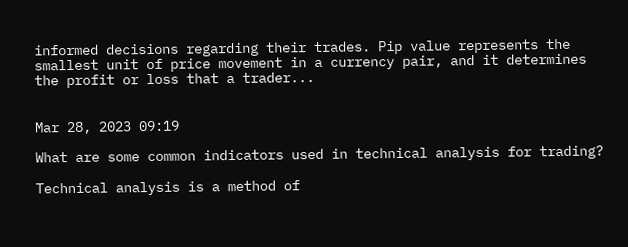informed decisions regarding their trades. Pip value represents the smallest unit of price movement in a currency pair, and it determines the profit or loss that a trader...


Mar 28, 2023 09:19

What are some common indicators used in technical analysis for trading?

Technical analysis is a method of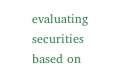evaluating securities based on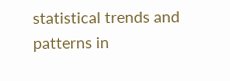statistical trends and patterns in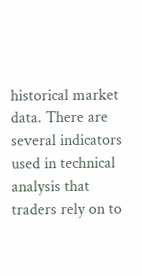historical market data. There are several indicators used in technical analysis that traders rely on to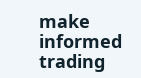make informed trading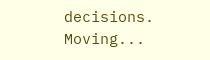decisions. Moving...